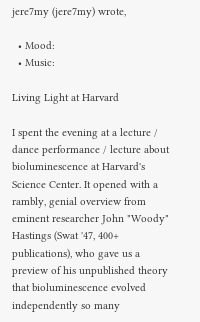jere7my (jere7my) wrote,

  • Mood:
  • Music:

Living Light at Harvard

I spent the evening at a lecture / dance performance / lecture about bioluminescence at Harvard's Science Center. It opened with a rambly, genial overview from eminent researcher John "Woody" Hastings (Swat '47, 400+ publications), who gave us a preview of his unpublished theory that bioluminescence evolved independently so many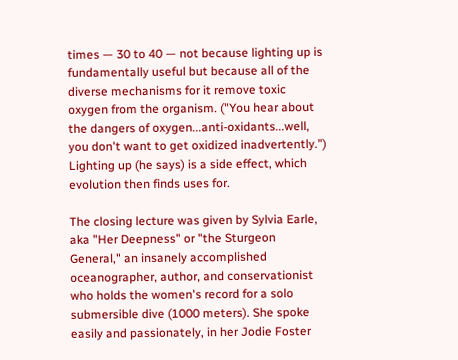times — 30 to 40 — not because lighting up is fundamentally useful but because all of the diverse mechanisms for it remove toxic oxygen from the organism. ("You hear about the dangers of oxygen...anti-oxidants...well, you don't want to get oxidized inadvertently.") Lighting up (he says) is a side effect, which evolution then finds uses for.

The closing lecture was given by Sylvia Earle, aka "Her Deepness" or "the Sturgeon General," an insanely accomplished oceanographer, author, and conservationist who holds the women's record for a solo submersible dive (1000 meters). She spoke easily and passionately, in her Jodie Foster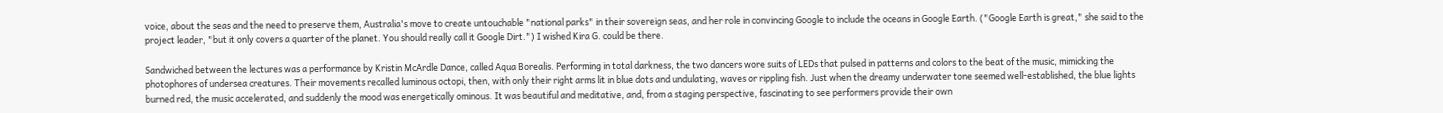voice, about the seas and the need to preserve them, Australia's move to create untouchable "national parks" in their sovereign seas, and her role in convincing Google to include the oceans in Google Earth. ("Google Earth is great," she said to the project leader, "but it only covers a quarter of the planet. You should really call it Google Dirt.") I wished Kira G. could be there.

Sandwiched between the lectures was a performance by Kristin McArdle Dance, called Aqua Borealis. Performing in total darkness, the two dancers wore suits of LEDs that pulsed in patterns and colors to the beat of the music, mimicking the photophores of undersea creatures. Their movements recalled luminous octopi, then, with only their right arms lit in blue dots and undulating, waves or rippling fish. Just when the dreamy underwater tone seemed well-established, the blue lights burned red, the music accelerated, and suddenly the mood was energetically ominous. It was beautiful and meditative, and, from a staging perspective, fascinating to see performers provide their own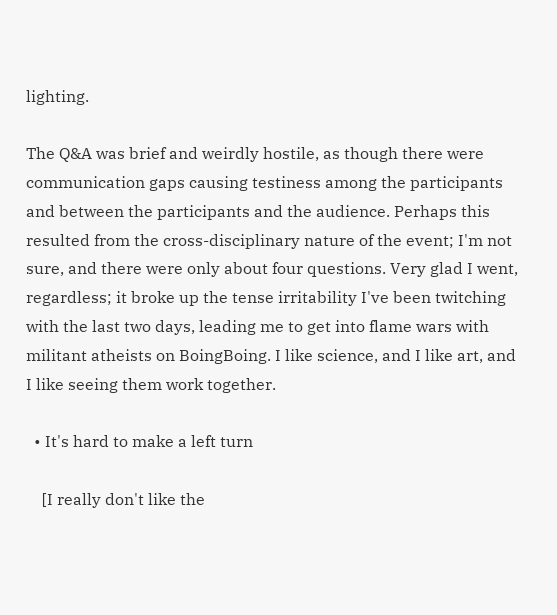lighting.

The Q&A was brief and weirdly hostile, as though there were communication gaps causing testiness among the participants and between the participants and the audience. Perhaps this resulted from the cross-disciplinary nature of the event; I'm not sure, and there were only about four questions. Very glad I went, regardless; it broke up the tense irritability I've been twitching with the last two days, leading me to get into flame wars with militant atheists on BoingBoing. I like science, and I like art, and I like seeing them work together.

  • It's hard to make a left turn

    [I really don't like the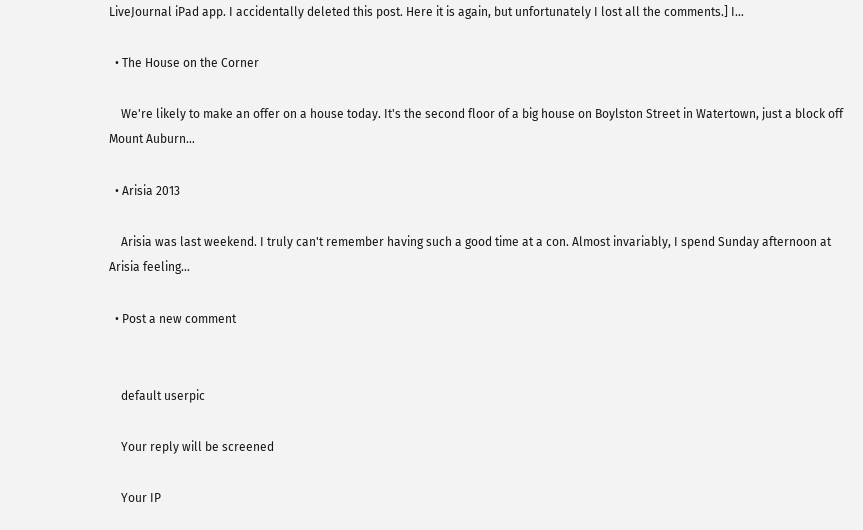LiveJournal iPad app. I accidentally deleted this post. Here it is again, but unfortunately I lost all the comments.] I…

  • The House on the Corner

    We're likely to make an offer on a house today. It's the second floor of a big house on Boylston Street in Watertown, just a block off Mount Auburn…

  • Arisia 2013

    Arisia was last weekend. I truly can't remember having such a good time at a con. Almost invariably, I spend Sunday afternoon at Arisia feeling…

  • Post a new comment


    default userpic

    Your reply will be screened

    Your IP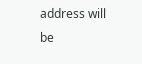address will be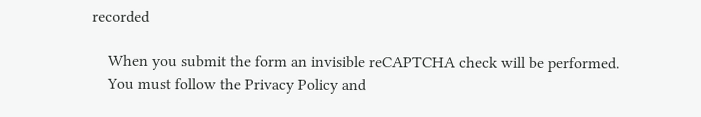recorded

    When you submit the form an invisible reCAPTCHA check will be performed.
    You must follow the Privacy Policy and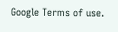Google Terms of use.